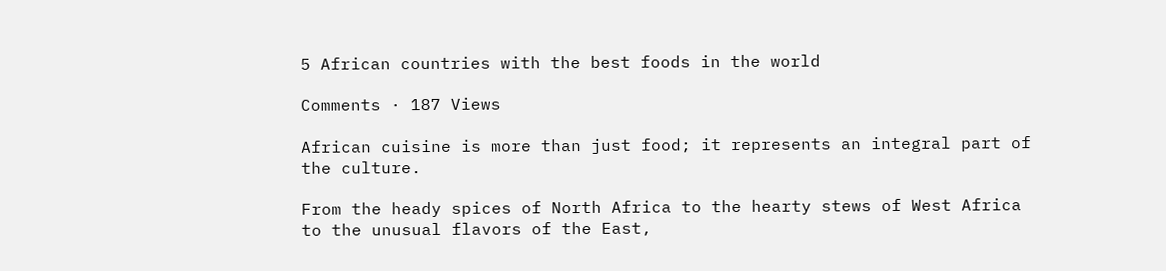5 African countries with the best foods in the world

Comments · 187 Views

African cuisine is more than just food; it represents an integral part of the culture.

From the heady spices of North Africa to the hearty stews of West Africa to the unusual flavors of the East,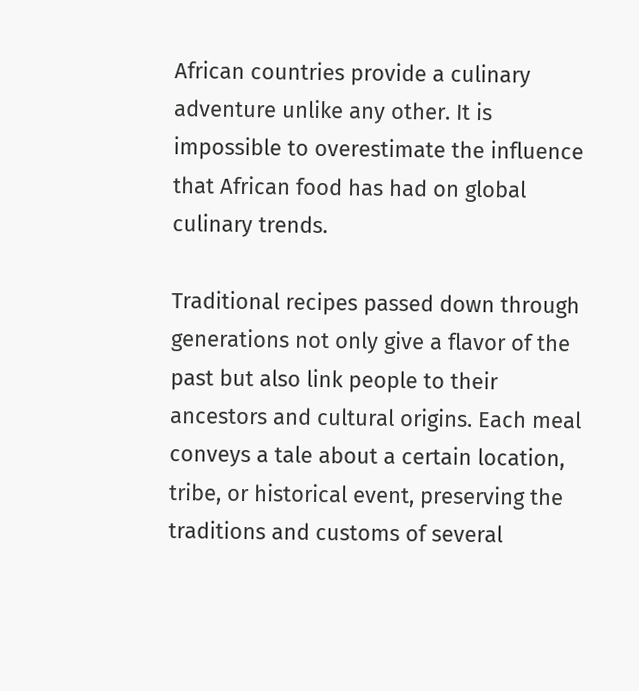African countries provide a culinary adventure unlike any other. It is impossible to overestimate the influence that African food has had on global culinary trends.

Traditional recipes passed down through generations not only give a flavor of the past but also link people to their ancestors and cultural origins. Each meal conveys a tale about a certain location, tribe, or historical event, preserving the traditions and customs of several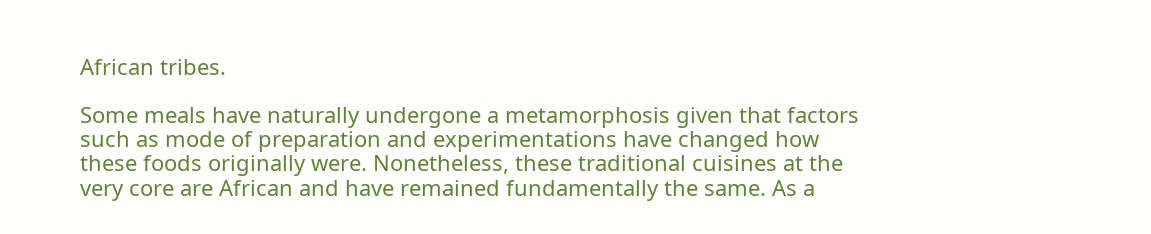African tribes.

Some meals have naturally undergone a metamorphosis given that factors such as mode of preparation and experimentations have changed how these foods originally were. Nonetheless, these traditional cuisines at the very core are African and have remained fundamentally the same. As a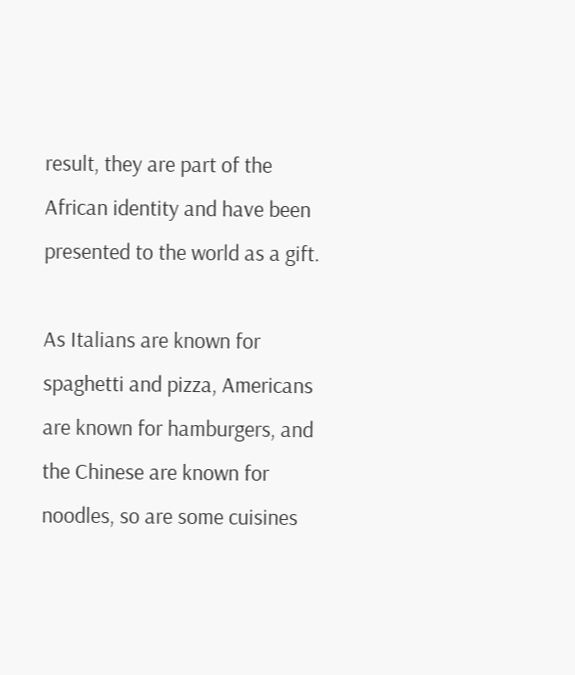result, they are part of the African identity and have been presented to the world as a gift.

As Italians are known for spaghetti and pizza, Americans are known for hamburgers, and the Chinese are known for noodles, so are some cuisines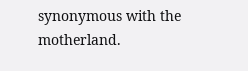synonymous with the motherland.